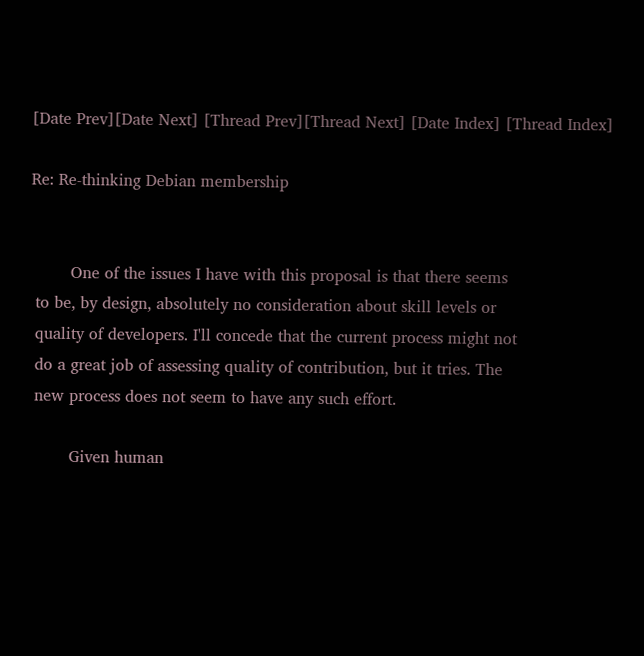[Date Prev][Date Next] [Thread Prev][Thread Next] [Date Index] [Thread Index]

Re: Re-thinking Debian membership


        One of the issues I have with this proposal is that there seems
 to be, by design, absolutely no consideration about skill levels or
 quality of developers. I'll concede that the current process might not
 do a great job of assessing quality of contribution, but it tries. The
 new process does not seem to have any such effort.

        Given human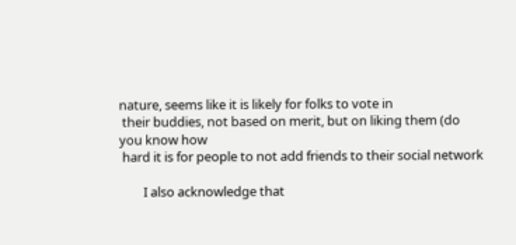nature, seems like it is likely for folks to vote in
 their buddies, not based on merit, but on liking them (do you know how
 hard it is for people to not add friends to their social network

        I also acknowledge that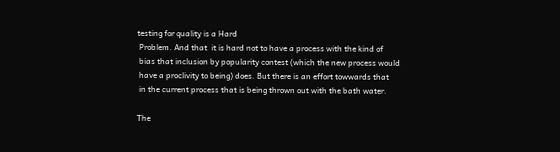testing for quality is a Hard
 Problem. And that  it is hard not to have a process with the kind of
 bias that inclusion by popularity contest (which the new process would
 have a proclivity to being) does. But there is an effort towwards that
 in the current process that is being thrown out with the bath water.

The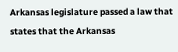Arkansas legislature passed a law that states that the Arkansas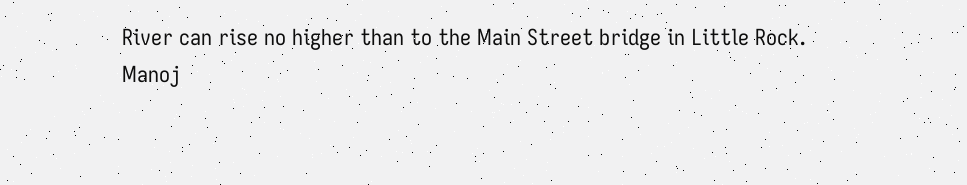River can rise no higher than to the Main Street bridge in Little Rock.
Manoj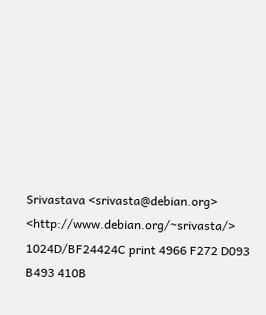Srivastava <srivasta@debian.org> <http://www.debian.org/~srivasta/>
1024D/BF24424C print 4966 F272 D093 B493 410B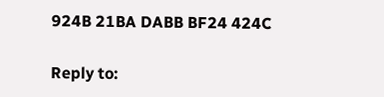924B 21BA DABB BF24 424C

Reply to: